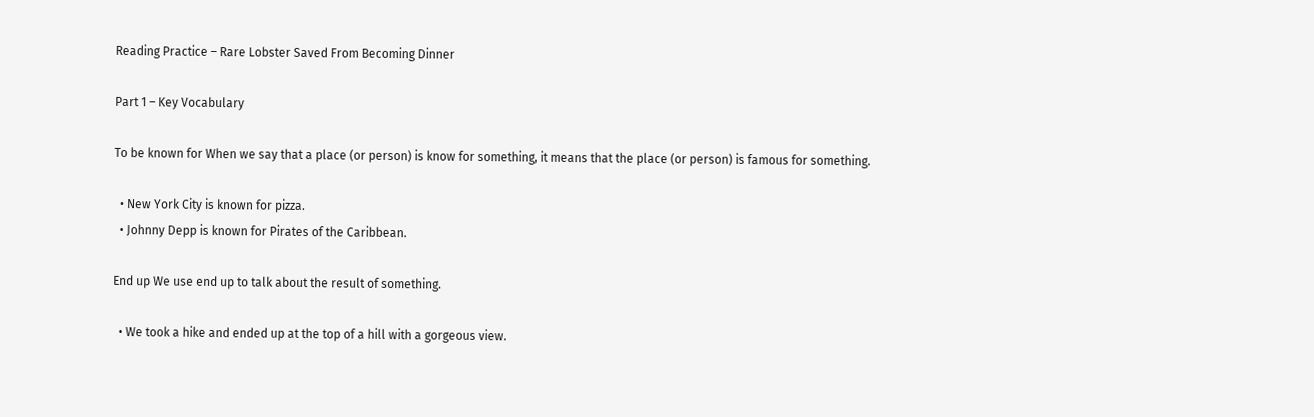Reading Practice – Rare Lobster Saved From Becoming Dinner

Part 1 – Key Vocabulary

To be known for When we say that a place (or person) is know for something, it means that the place (or person) is famous for something.

  • New York City is known for pizza.
  • Johnny Depp is known for Pirates of the Caribbean.

End up We use end up to talk about the result of something.

  • We took a hike and ended up at the top of a hill with a gorgeous view.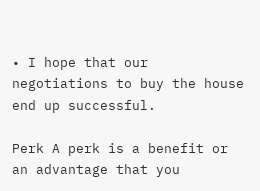• I hope that our negotiations to buy the house end up successful.

Perk A perk is a benefit or an advantage that you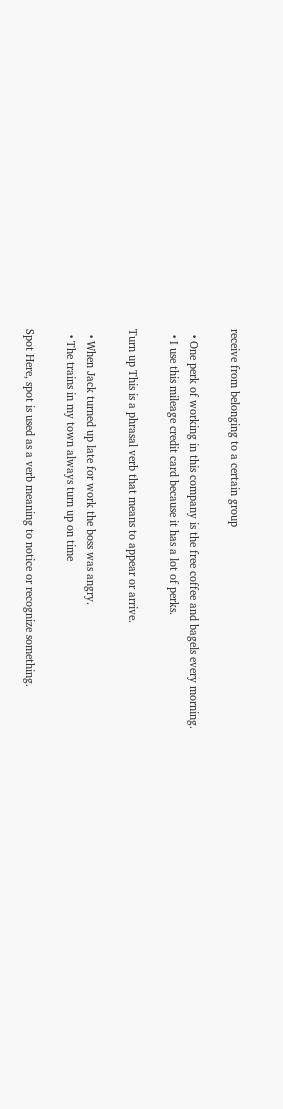receive from belonging to a certain group

  • One perk of working in this company is the free coffee and bagels every morning.
  • I use this mileage credit card because it has a lot of perks.

Turn up This is a phrasal verb that means to appear or arrive.

  • When Jack turned up late for work the boss was angry.
  • The trains in my town always turn up on time

Spot Here, spot is used as a verb meaning to notice or recognize something.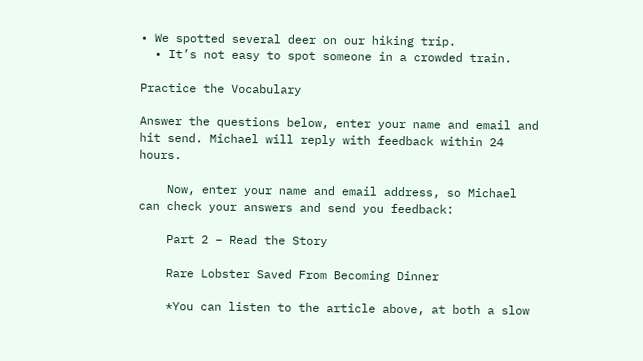• We spotted several deer on our hiking trip.
  • It’s not easy to spot someone in a crowded train.

Practice the Vocabulary

Answer the questions below, enter your name and email and hit send. Michael will reply with feedback within 24 hours.

    Now, enter your name and email address, so Michael can check your answers and send you feedback:

    Part 2 – Read the Story

    Rare Lobster Saved From Becoming Dinner

    *You can listen to the article above, at both a slow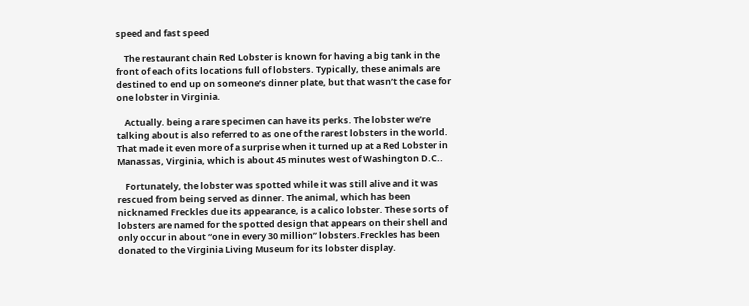speed and fast speed

    The restaurant chain Red Lobster is known for having a big tank in the front of each of its locations full of lobsters. Typically, these animals are destined to end up on someone’s dinner plate, but that wasn’t the case for one lobster in Virginia.

    Actually. being a rare specimen can have its perks. The lobster we’re talking about is also referred to as one of the rarest lobsters in the world. That made it even more of a surprise when it turned up at a Red Lobster in Manassas, Virginia, which is about 45 minutes west of Washington D.C..

    Fortunately, the lobster was spotted while it was still alive and it was rescued from being served as dinner. The animal, which has been nicknamed Freckles due its appearance, is a calico lobster. These sorts of lobsters are named for the spotted design that appears on their shell and only occur in about “one in every 30 million” lobsters.Freckles has been donated to the Virginia Living Museum for its lobster display.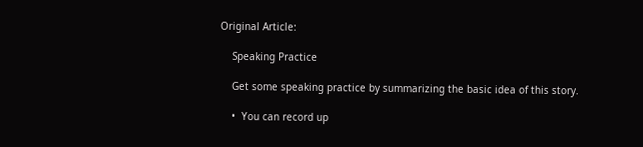Original Article:

    Speaking Practice

    Get some speaking practice by summarizing the basic idea of this story.

    •  You can record up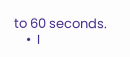to 60 seconds.
    •  I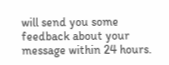will send you some feedback about your message within 24 hours.